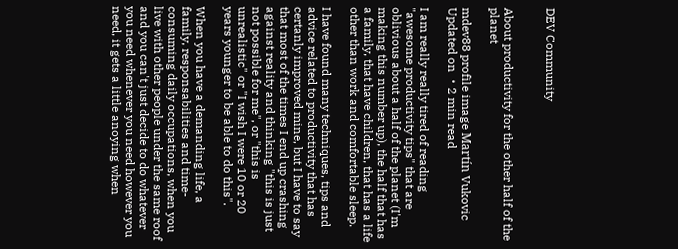DEV Community


About productivity for the other half of the planet

mdev88 profile image Martín Vukovic Updated on ・2 min read

I am really really tired of reading "awesome productivity tips" that are oblivious about a half of the planet (I'm making this number up), the half that has a family, that have children, that has a life other than work and comfortable sleep.

I have found many techniques, tips and advice related to productivity that has certanly improved mine, but I have to say that most of the times I end up crashing against reality and thinking "this is just not possible for me", or "this is unrealistic" or "I wish I were 10 or 20 years younger to be able to do this".

When you have a demanding life, a family, responsabilities and time-consuming daily occupations, when you live with other people under the same roof and you can't just decide to do whatever you need whenever you need however you need, it gets a little anoying when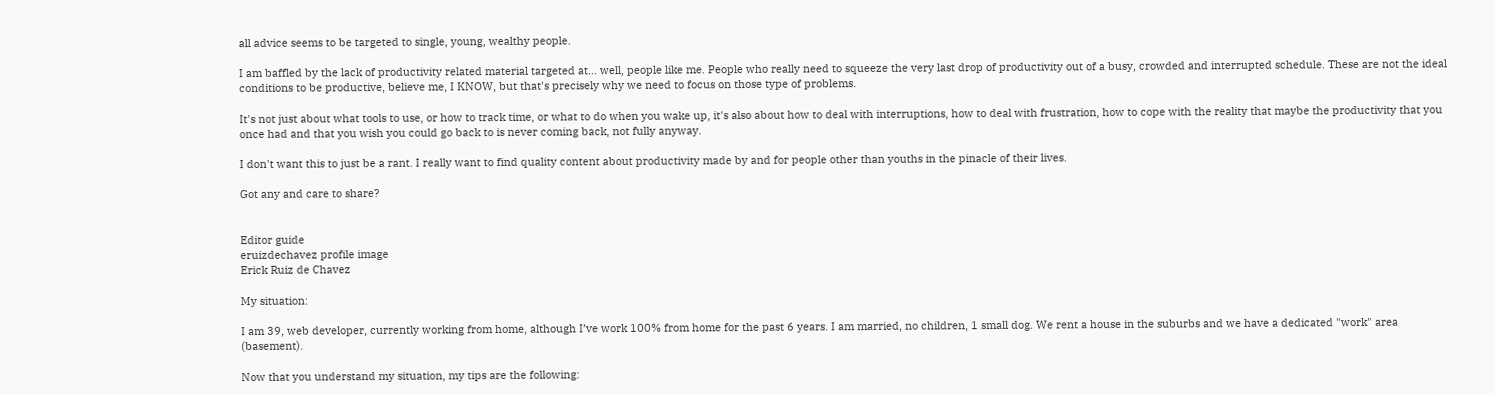all advice seems to be targeted to single, young, wealthy people.

I am baffled by the lack of productivity related material targeted at... well, people like me. People who really need to squeeze the very last drop of productivity out of a busy, crowded and interrupted schedule. These are not the ideal conditions to be productive, believe me, I KNOW, but that's precisely why we need to focus on those type of problems.

It's not just about what tools to use, or how to track time, or what to do when you wake up, it's also about how to deal with interruptions, how to deal with frustration, how to cope with the reality that maybe the productivity that you once had and that you wish you could go back to is never coming back, not fully anyway.

I don't want this to just be a rant. I really want to find quality content about productivity made by and for people other than youths in the pinacle of their lives.

Got any and care to share?


Editor guide
eruizdechavez profile image
Erick Ruiz de Chavez

My situation:

I am 39, web developer, currently working from home, although I’ve work 100% from home for the past 6 years. I am married, no children, 1 small dog. We rent a house in the suburbs and we have a dedicated "work" area (basement).

Now that you understand my situation, my tips are the following: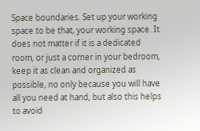Space boundaries. Set up your working space to be that, your working space. It does not matter if it is a dedicated room, or just a corner in your bedroom, keep it as clean and organized as possible, no only because you will have all you need at hand, but also this helps to avoid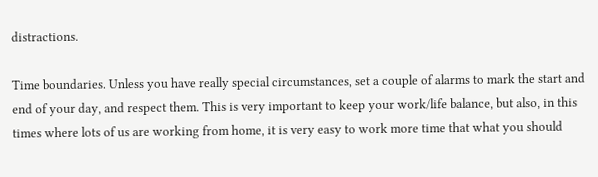distractions.

Time boundaries. Unless you have really special circumstances, set a couple of alarms to mark the start and end of your day, and respect them. This is very important to keep your work/life balance, but also, in this times where lots of us are working from home, it is very easy to work more time that what you should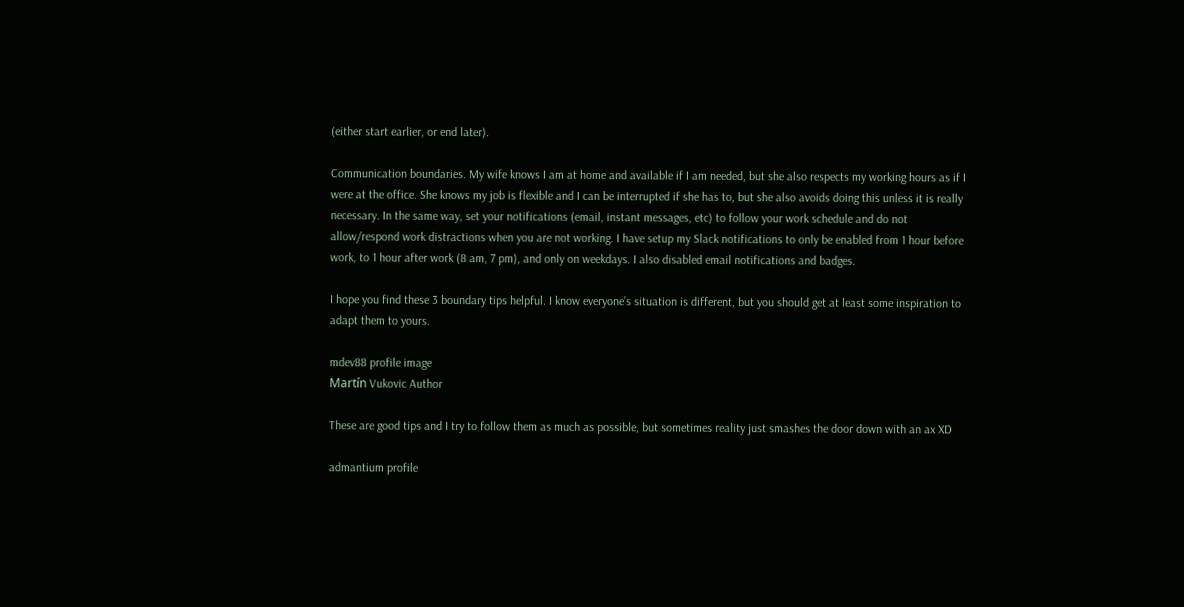(either start earlier, or end later).

Communication boundaries. My wife knows I am at home and available if I am needed, but she also respects my working hours as if I were at the office. She knows my job is flexible and I can be interrupted if she has to, but she also avoids doing this unless it is really necessary. In the same way, set your notifications (email, instant messages, etc) to follow your work schedule and do not allow/respond work distractions when you are not working. I have setup my Slack notifications to only be enabled from 1 hour before work, to 1 hour after work (8 am, 7 pm), and only on weekdays. I also disabled email notifications and badges.

I hope you find these 3 boundary tips helpful. I know everyone’s situation is different, but you should get at least some inspiration to adapt them to yours.

mdev88 profile image
Martín Vukovic Author

These are good tips and I try to follow them as much as possible, but sometimes reality just smashes the door down with an ax XD

admantium profile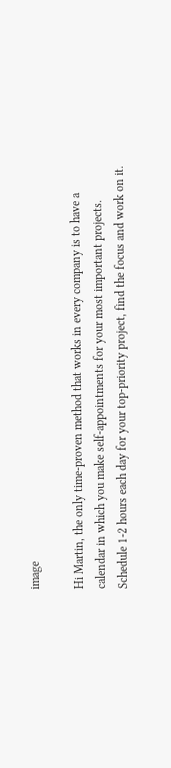image

Hi Martin, the only time-proven method that works in every company is to have a calendar in which you make self-appointments for your most important projects. Schedule 1-2 hours each day for your top-priority project, find the focus and work on it.